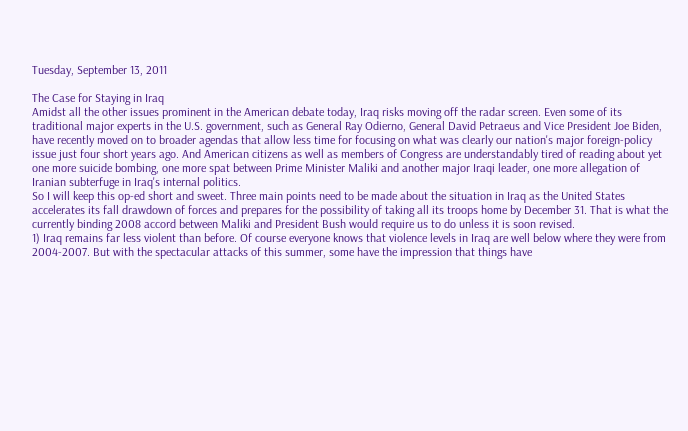Tuesday, September 13, 2011

The Case for Staying in Iraq
Amidst all the other issues prominent in the American debate today, Iraq risks moving off the radar screen. Even some of its traditional major experts in the U.S. government, such as General Ray Odierno, General David Petraeus and Vice President Joe Biden, have recently moved on to broader agendas that allow less time for focusing on what was clearly our nation's major foreign-policy issue just four short years ago. And American citizens as well as members of Congress are understandably tired of reading about yet one more suicide bombing, one more spat between Prime Minister Maliki and another major Iraqi leader, one more allegation of Iranian subterfuge in Iraq's internal politics.
So I will keep this op-ed short and sweet. Three main points need to be made about the situation in Iraq as the United States accelerates its fall drawdown of forces and prepares for the possibility of taking all its troops home by December 31. That is what the currently binding 2008 accord between Maliki and President Bush would require us to do unless it is soon revised.
1) Iraq remains far less violent than before. Of course everyone knows that violence levels in Iraq are well below where they were from 2004-2007. But with the spectacular attacks of this summer, some have the impression that things have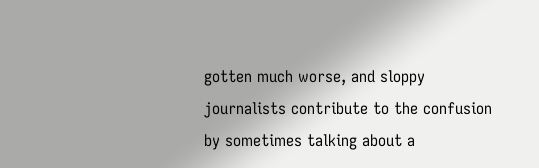gotten much worse, and sloppy journalists contribute to the confusion by sometimes talking about a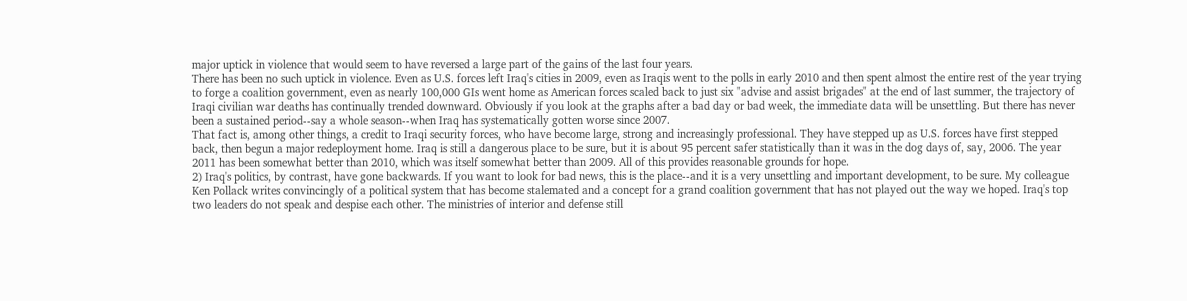major uptick in violence that would seem to have reversed a large part of the gains of the last four years.
There has been no such uptick in violence. Even as U.S. forces left Iraq's cities in 2009, even as Iraqis went to the polls in early 2010 and then spent almost the entire rest of the year trying to forge a coalition government, even as nearly 100,000 GIs went home as American forces scaled back to just six "advise and assist brigades" at the end of last summer, the trajectory of Iraqi civilian war deaths has continually trended downward. Obviously if you look at the graphs after a bad day or bad week, the immediate data will be unsettling. But there has never been a sustained period--say a whole season--when Iraq has systematically gotten worse since 2007.
That fact is, among other things, a credit to Iraqi security forces, who have become large, strong and increasingly professional. They have stepped up as U.S. forces have first stepped back, then begun a major redeployment home. Iraq is still a dangerous place to be sure, but it is about 95 percent safer statistically than it was in the dog days of, say, 2006. The year 2011 has been somewhat better than 2010, which was itself somewhat better than 2009. All of this provides reasonable grounds for hope.
2) Iraq's politics, by contrast, have gone backwards. If you want to look for bad news, this is the place--and it is a very unsettling and important development, to be sure. My colleague Ken Pollack writes convincingly of a political system that has become stalemated and a concept for a grand coalition government that has not played out the way we hoped. Iraq's top two leaders do not speak and despise each other. The ministries of interior and defense still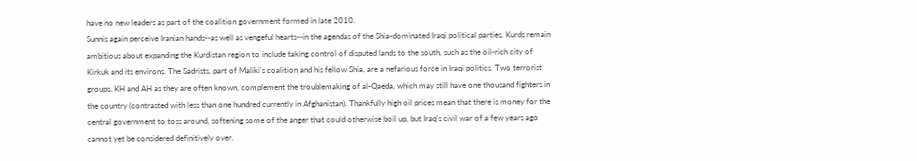have no new leaders as part of the coalition government formed in late 2010.
Sunnis again perceive Iranian hands--as well as vengeful hearts--in the agendas of the Shia-dominated Iraqi political parties. Kurds remain ambitious about expanding the Kurdistan region to include taking control of disputed lands to the south, such as the oil-rich city of Kirkuk and its environs. The Sadrists, part of Maliki's coalition and his fellow Shia, are a nefarious force in Iraqi politics. Two terrorist groups, KH and AH as they are often known, complement the troublemaking of al-Qaeda, which may still have one thousand fighters in the country (contrasted with less than one hundred currently in Afghanistan). Thankfully high oil prices mean that there is money for the central government to toss around, softening some of the anger that could otherwise boil up, but Iraq's civil war of a few years ago cannot yet be considered definitively over.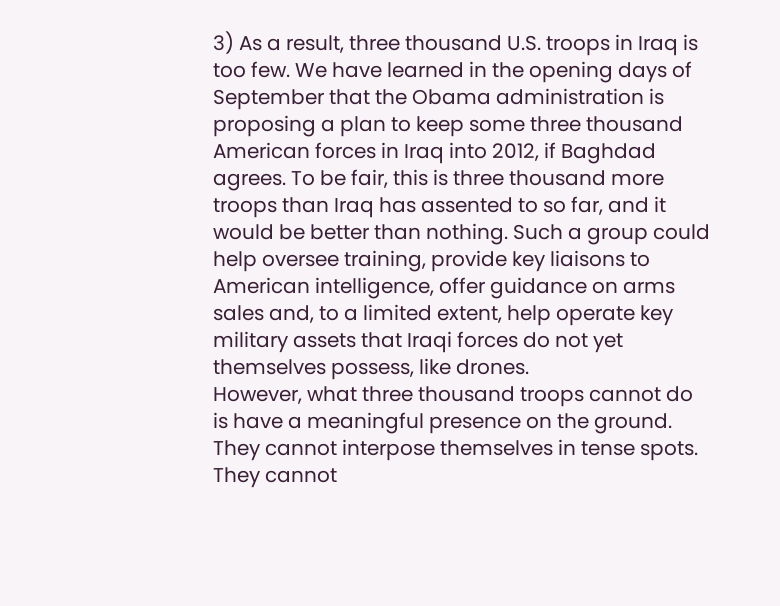3) As a result, three thousand U.S. troops in Iraq is too few. We have learned in the opening days of September that the Obama administration is proposing a plan to keep some three thousand American forces in Iraq into 2012, if Baghdad agrees. To be fair, this is three thousand more troops than Iraq has assented to so far, and it would be better than nothing. Such a group could help oversee training, provide key liaisons to American intelligence, offer guidance on arms sales and, to a limited extent, help operate key military assets that Iraqi forces do not yet themselves possess, like drones.
However, what three thousand troops cannot do is have a meaningful presence on the ground. They cannot interpose themselves in tense spots. They cannot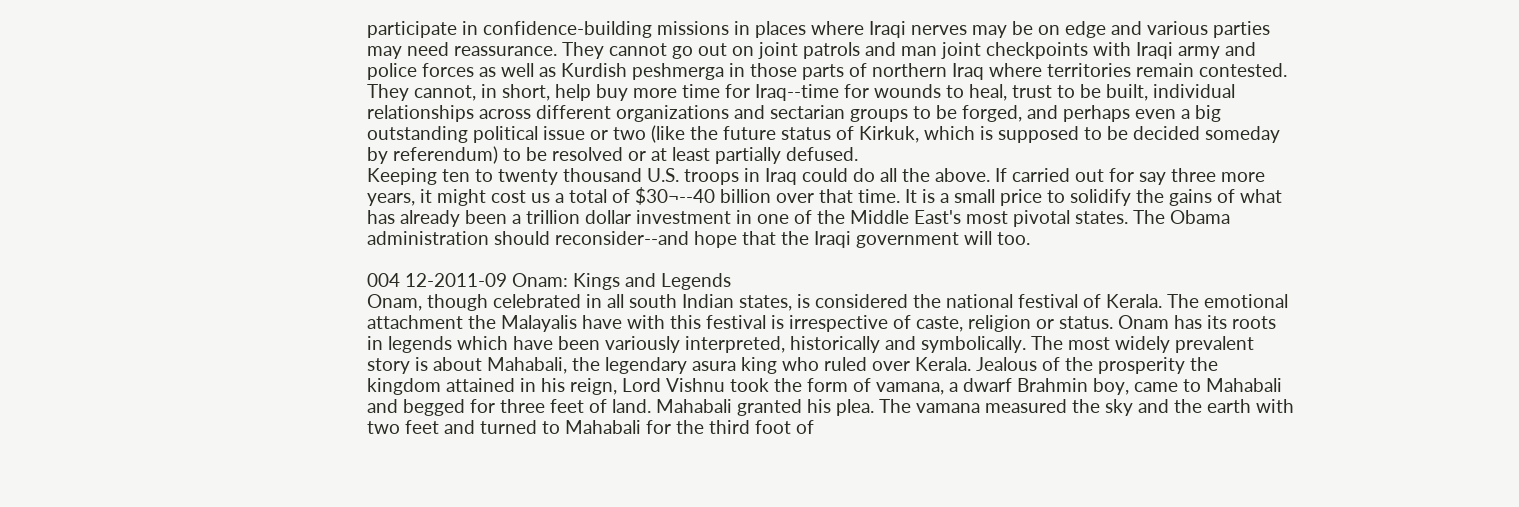participate in confidence-building missions in places where Iraqi nerves may be on edge and various parties may need reassurance. They cannot go out on joint patrols and man joint checkpoints with Iraqi army and police forces as well as Kurdish peshmerga in those parts of northern Iraq where territories remain contested. They cannot, in short, help buy more time for Iraq--time for wounds to heal, trust to be built, individual relationships across different organizations and sectarian groups to be forged, and perhaps even a big outstanding political issue or two (like the future status of Kirkuk, which is supposed to be decided someday by referendum) to be resolved or at least partially defused.
Keeping ten to twenty thousand U.S. troops in Iraq could do all the above. If carried out for say three more years, it might cost us a total of $30¬--40 billion over that time. It is a small price to solidify the gains of what has already been a trillion dollar investment in one of the Middle East's most pivotal states. The Obama administration should reconsider--and hope that the Iraqi government will too.

004 12-2011-09 Onam: Kings and Legends
Onam, though celebrated in all south Indian states, is considered the national festival of Kerala. The emotional attachment the Malayalis have with this festival is irrespective of caste, religion or status. Onam has its roots in legends which have been variously interpreted, historically and symbolically. The most widely prevalent story is about Mahabali, the legendary asura king who ruled over Kerala. Jealous of the prosperity the kingdom attained in his reign, Lord Vishnu took the form of vamana, a dwarf Brahmin boy, came to Mahabali and begged for three feet of land. Mahabali granted his plea. The vamana measured the sky and the earth with two feet and turned to Mahabali for the third foot of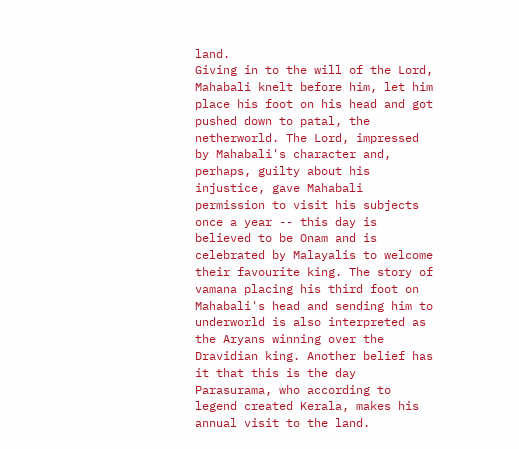land.
Giving in to the will of the Lord, Mahabali knelt before him, let him place his foot on his head and got pushed down to patal, the netherworld. The Lord, impressed by Mahabali's character and, perhaps, guilty about his injustice, gave Mahabali permission to visit his subjects once a year -- this day is believed to be Onam and is celebrated by Malayalis to welcome their favourite king. The story of vamana placing his third foot on Mahabali's head and sending him to underworld is also interpreted as the Aryans winning over the Dravidian king. Another belief has it that this is the day Parasurama, who according to legend created Kerala, makes his annual visit to the land.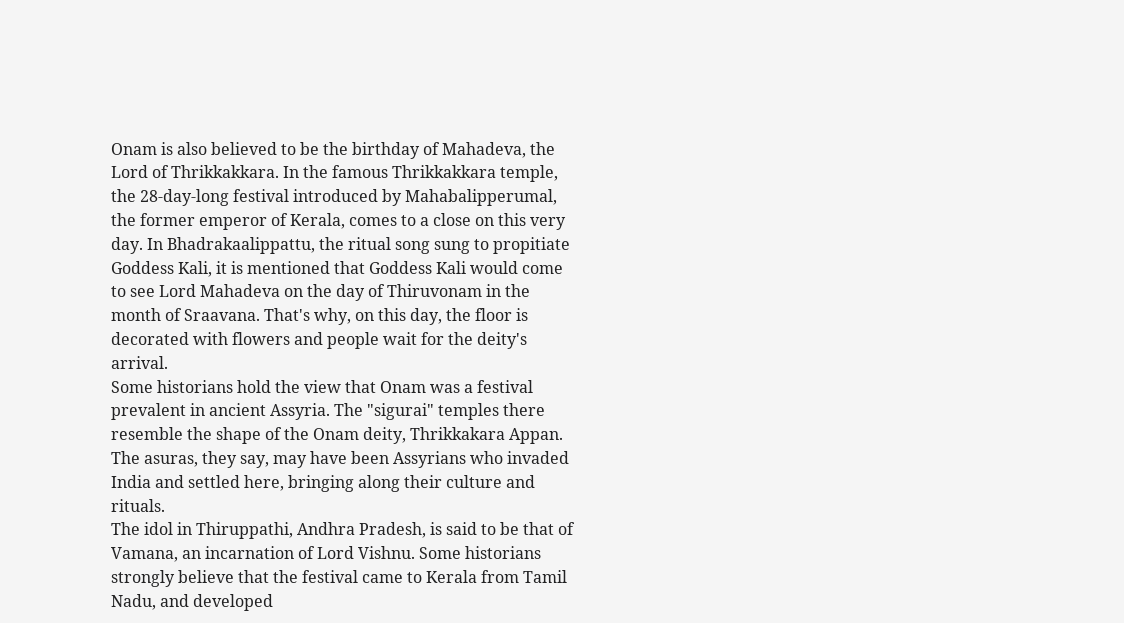Onam is also believed to be the birthday of Mahadeva, the Lord of Thrikkakkara. In the famous Thrikkakkara temple, the 28-day-long festival introduced by Mahabalipperumal, the former emperor of Kerala, comes to a close on this very day. In Bhadrakaalippattu, the ritual song sung to propitiate Goddess Kali, it is mentioned that Goddess Kali would come to see Lord Mahadeva on the day of Thiruvonam in the month of Sraavana. That's why, on this day, the floor is decorated with flowers and people wait for the deity's arrival.
Some historians hold the view that Onam was a festival prevalent in ancient Assyria. The "sigurai" temples there resemble the shape of the Onam deity, Thrikkakara Appan. The asuras, they say, may have been Assyrians who invaded India and settled here, bringing along their culture and rituals.
The idol in Thiruppathi, Andhra Pradesh, is said to be that of Vamana, an incarnation of Lord Vishnu. Some historians strongly believe that the festival came to Kerala from Tamil Nadu, and developed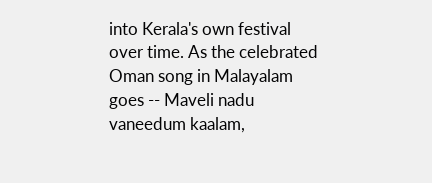into Kerala's own festival over time. As the celebrated Oman song in Malayalam goes -- Maveli nadu vaneedum kaalam,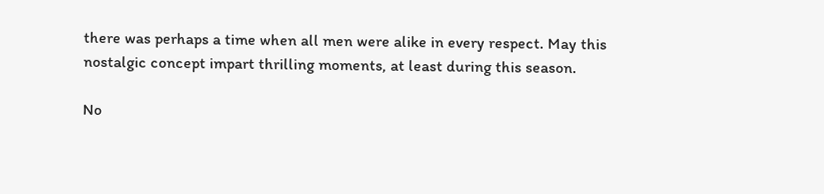there was perhaps a time when all men were alike in every respect. May this nostalgic concept impart thrilling moments, at least during this season.

No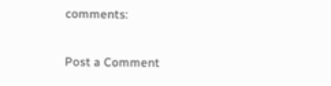comments:

Post a Comment